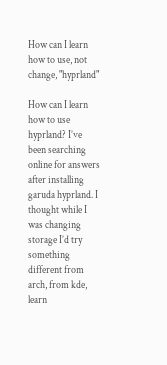How can I learn how to use, not change, "hyprland"

How can I learn how to use hyprland? I’ve been searching online for answers after installing garuda hyprland. I thought while I was changing storage I’d try something different from arch, from kde, learn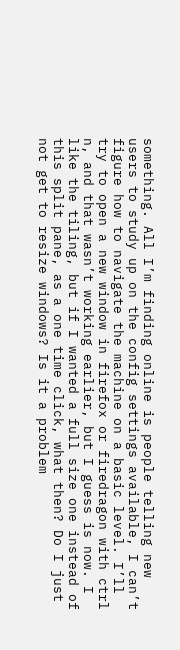something. All I’m finding online is people telling new users to study up on the config settings available, I can’t figure how to navigate the machine on a basic level. I’ll try to open a new window in firefox or firedragon with ctrl n, and that wasn’t working earlier, but I guess is now. I like the tiling, but if I wanted a full size one instead of this split pane, as a one time click, what then? Do I just not get to resize windows? Is it a problem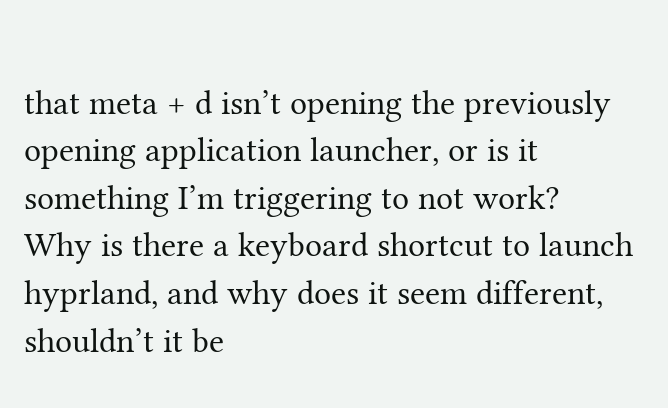that meta + d isn’t opening the previously opening application launcher, or is it something I’m triggering to not work? Why is there a keyboard shortcut to launch hyprland, and why does it seem different, shouldn’t it be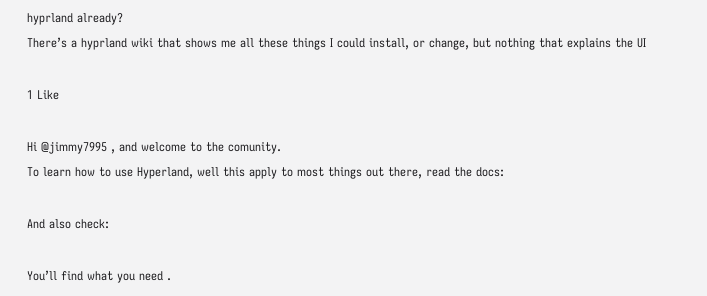hyprland already?
There’s a hyprland wiki that shows me all these things I could install, or change, but nothing that explains the UI

1 Like

Hi @jimmy7995 , and welcome to the comunity.
To learn how to use Hyperland, well this apply to most things out there, read the docs:

And also check:

You’ll find what you need .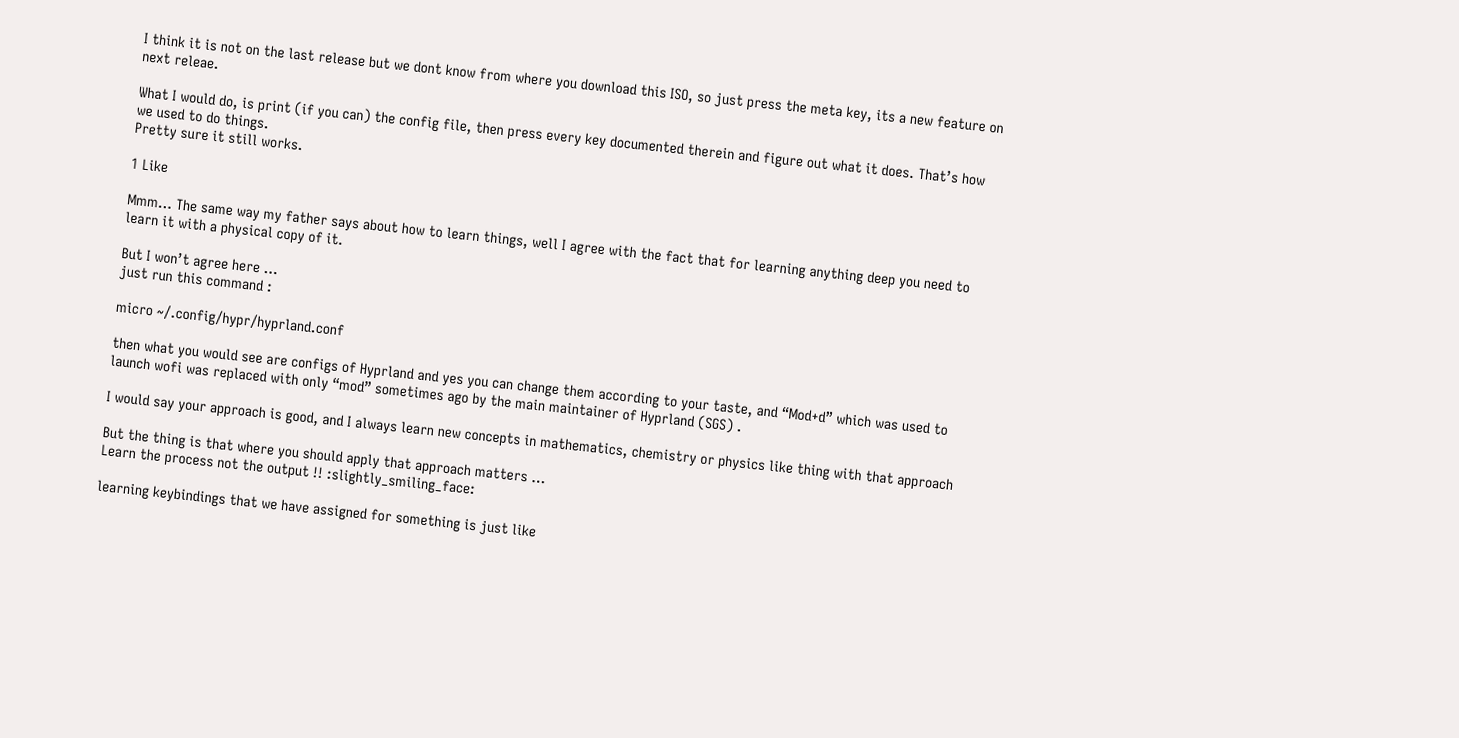I think it is not on the last release but we dont know from where you download this ISO, so just press the meta key, its a new feature on next releae.

What I would do, is print (if you can) the config file, then press every key documented therein and figure out what it does. That’s how we used to do things.
Pretty sure it still works.

1 Like

Mmm… The same way my father says about how to learn things, well I agree with the fact that for learning anything deep you need to learn it with a physical copy of it.

But I won’t agree here …
just run this command :

micro ~/.config/hypr/hyprland.conf

then what you would see are configs of Hyprland and yes you can change them according to your taste, and “Mod+d” which was used to launch wofi was replaced with only “mod” sometimes ago by the main maintainer of Hyprland (SGS) .

I would say your approach is good, and I always learn new concepts in mathematics, chemistry or physics like thing with that approach

But the thing is that where you should apply that approach matters …
Learn the process not the output !! :slightly_smiling_face:

learning keybindings that we have assigned for something is just like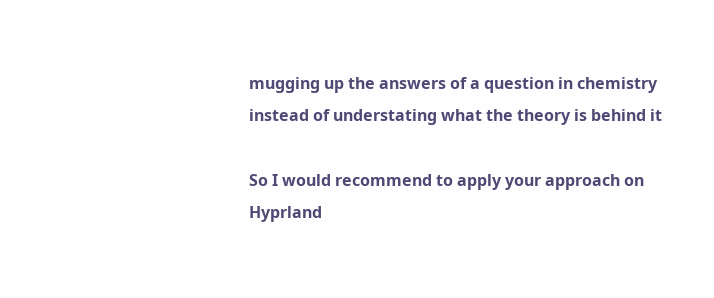mugging up the answers of a question in chemistry instead of understating what the theory is behind it

So I would recommend to apply your approach on Hyprland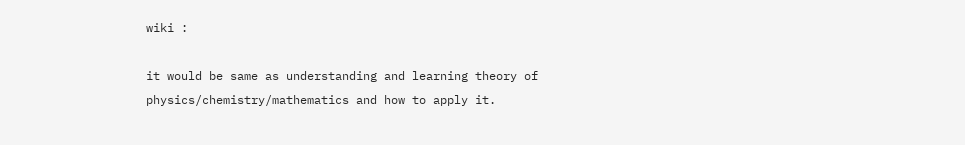wiki :

it would be same as understanding and learning theory of physics/chemistry/mathematics and how to apply it.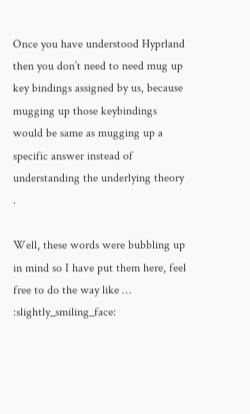Once you have understood Hyprland then you don’t need to need mug up key bindings assigned by us, because mugging up those keybindings would be same as mugging up a specific answer instead of understanding the underlying theory .

Well, these words were bubbling up in mind so I have put them here, feel free to do the way like … :slightly_smiling_face: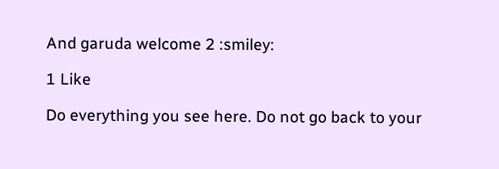And garuda welcome 2 :smiley:

1 Like

Do everything you see here. Do not go back to your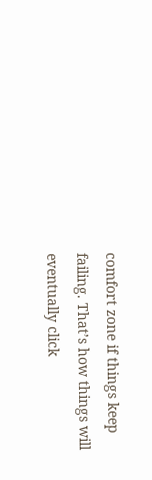comfort zone if things keep failing. That’s how things will eventually click